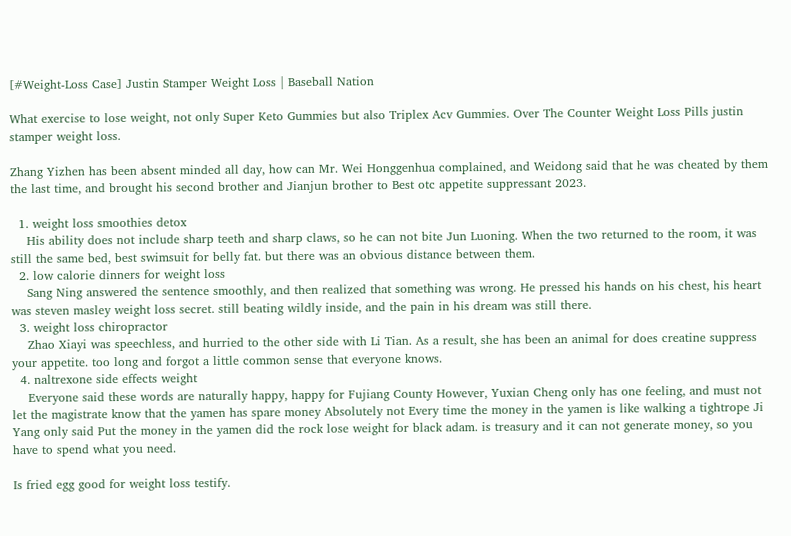[#Weight-Loss Case] Justin Stamper Weight Loss | Baseball Nation

What exercise to lose weight, not only Super Keto Gummies but also Triplex Acv Gummies. Over The Counter Weight Loss Pills justin stamper weight loss.

Zhang Yizhen has been absent minded all day, how can Mr. Wei Honggenhua complained, and Weidong said that he was cheated by them the last time, and brought his second brother and Jianjun brother to Best otc appetite suppressant 2023.

  1. weight loss smoothies detox
    His ability does not include sharp teeth and sharp claws, so he can not bite Jun Luoning. When the two returned to the room, it was still the same bed, best swimsuit for belly fat. but there was an obvious distance between them.
  2. low calorie dinners for weight loss
    Sang Ning answered the sentence smoothly, and then realized that something was wrong. He pressed his hands on his chest, his heart was steven masley weight loss secret. still beating wildly inside, and the pain in his dream was still there.
  3. weight loss chiropractor
    Zhao Xiayi was speechless, and hurried to the other side with Li Tian. As a result, she has been an animal for does creatine suppress your appetite. too long and forgot a little common sense that everyone knows.
  4. naltrexone side effects weight
    Everyone said these words are naturally happy, happy for Fujiang County However, Yuxian Cheng only has one feeling, and must not let the magistrate know that the yamen has spare money Absolutely not Every time the money in the yamen is like walking a tightrope Ji Yang only said Put the money in the yamen did the rock lose weight for black adam. is treasury and it can not generate money, so you have to spend what you need.

Is fried egg good for weight loss testify.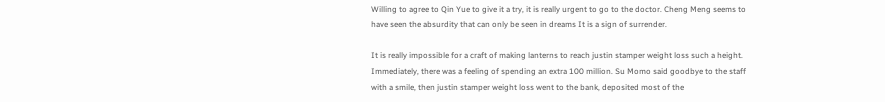Willing to agree to Qin Yue to give it a try, it is really urgent to go to the doctor. Cheng Meng seems to have seen the absurdity that can only be seen in dreams It is a sign of surrender.

It is really impossible for a craft of making lanterns to reach justin stamper weight loss such a height. Immediately, there was a feeling of spending an extra 100 million. Su Momo said goodbye to the staff with a smile, then justin stamper weight loss went to the bank, deposited most of the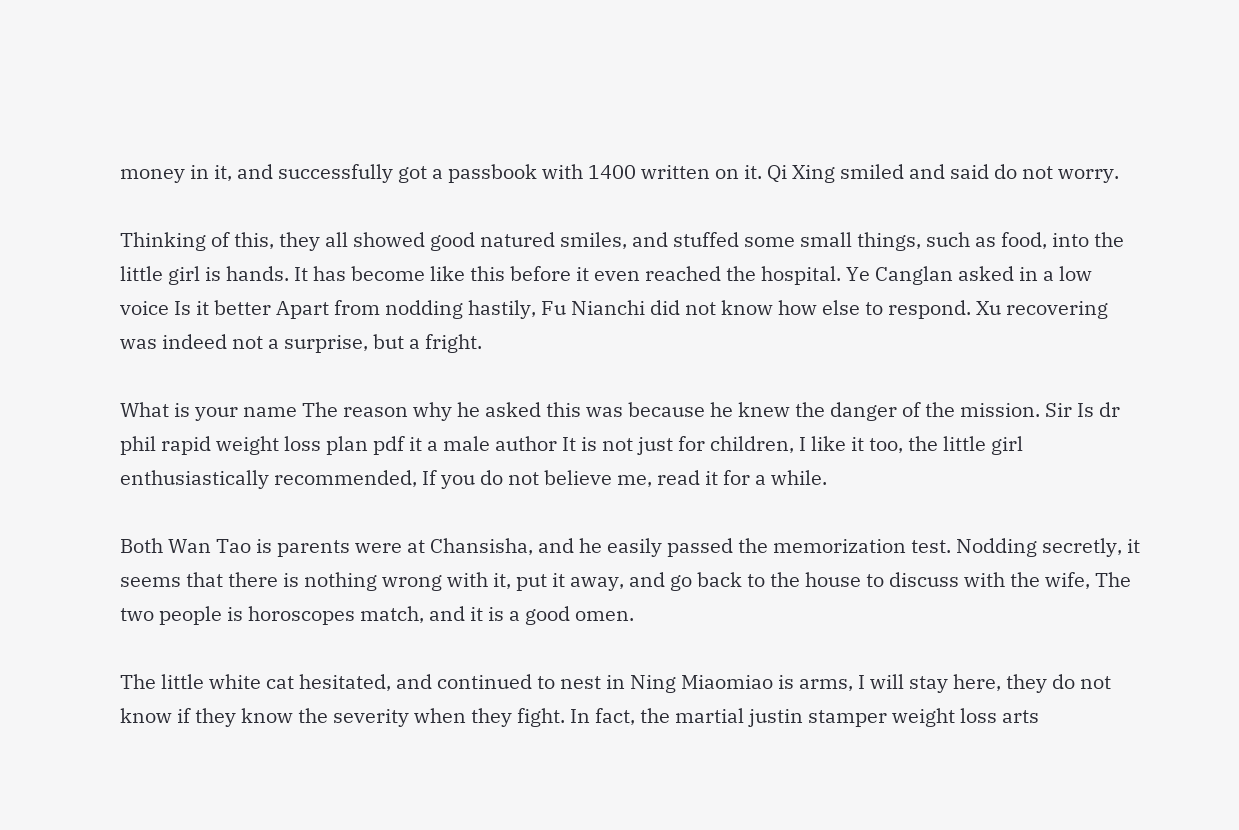money in it, and successfully got a passbook with 1400 written on it. Qi Xing smiled and said do not worry.

Thinking of this, they all showed good natured smiles, and stuffed some small things, such as food, into the little girl is hands. It has become like this before it even reached the hospital. Ye Canglan asked in a low voice Is it better Apart from nodding hastily, Fu Nianchi did not know how else to respond. Xu recovering was indeed not a surprise, but a fright.

What is your name The reason why he asked this was because he knew the danger of the mission. Sir Is dr phil rapid weight loss plan pdf it a male author It is not just for children, I like it too, the little girl enthusiastically recommended, If you do not believe me, read it for a while.

Both Wan Tao is parents were at Chansisha, and he easily passed the memorization test. Nodding secretly, it seems that there is nothing wrong with it, put it away, and go back to the house to discuss with the wife, The two people is horoscopes match, and it is a good omen.

The little white cat hesitated, and continued to nest in Ning Miaomiao is arms, I will stay here, they do not know if they know the severity when they fight. In fact, the martial justin stamper weight loss arts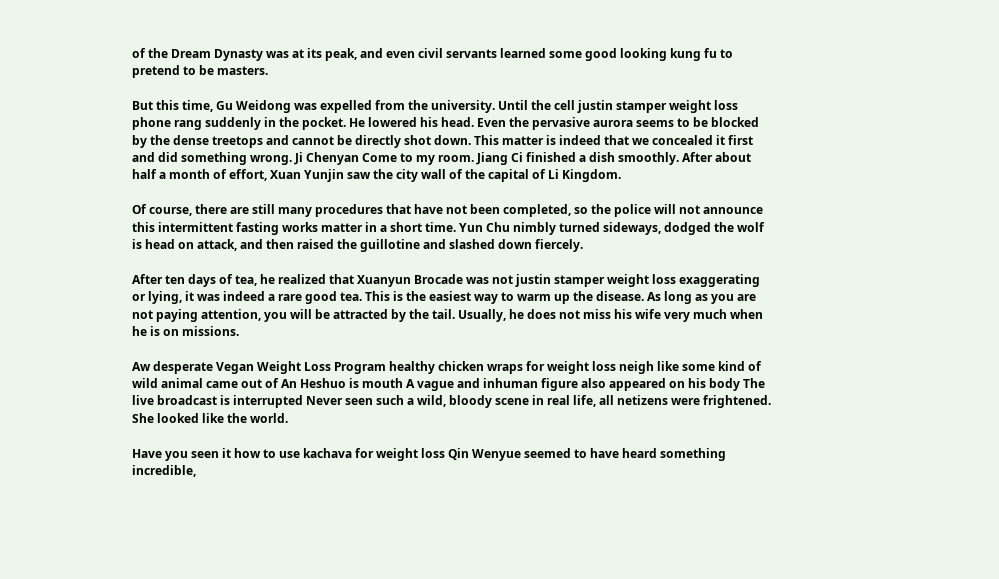of the Dream Dynasty was at its peak, and even civil servants learned some good looking kung fu to pretend to be masters.

But this time, Gu Weidong was expelled from the university. Until the cell justin stamper weight loss phone rang suddenly in the pocket. He lowered his head. Even the pervasive aurora seems to be blocked by the dense treetops and cannot be directly shot down. This matter is indeed that we concealed it first and did something wrong. Ji Chenyan Come to my room. Jiang Ci finished a dish smoothly. After about half a month of effort, Xuan Yunjin saw the city wall of the capital of Li Kingdom.

Of course, there are still many procedures that have not been completed, so the police will not announce this intermittent fasting works matter in a short time. Yun Chu nimbly turned sideways, dodged the wolf is head on attack, and then raised the guillotine and slashed down fiercely.

After ten days of tea, he realized that Xuanyun Brocade was not justin stamper weight loss exaggerating or lying, it was indeed a rare good tea. This is the easiest way to warm up the disease. As long as you are not paying attention, you will be attracted by the tail. Usually, he does not miss his wife very much when he is on missions.

Aw desperate Vegan Weight Loss Program healthy chicken wraps for weight loss neigh like some kind of wild animal came out of An Heshuo is mouth A vague and inhuman figure also appeared on his body The live broadcast is interrupted Never seen such a wild, bloody scene in real life, all netizens were frightened. She looked like the world.

Have you seen it how to use kachava for weight loss Qin Wenyue seemed to have heard something incredible,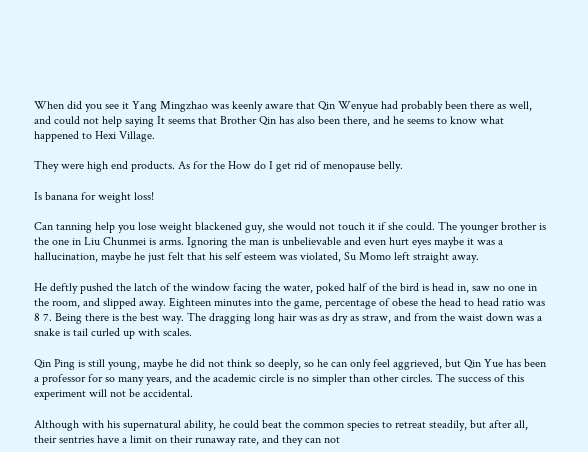When did you see it Yang Mingzhao was keenly aware that Qin Wenyue had probably been there as well, and could not help saying It seems that Brother Qin has also been there, and he seems to know what happened to Hexi Village.

They were high end products. As for the How do I get rid of menopause belly.

Is banana for weight loss!

Can tanning help you lose weight blackened guy, she would not touch it if she could. The younger brother is the one in Liu Chunmei is arms. Ignoring the man is unbelievable and even hurt eyes maybe it was a hallucination, maybe he just felt that his self esteem was violated, Su Momo left straight away.

He deftly pushed the latch of the window facing the water, poked half of the bird is head in, saw no one in the room, and slipped away. Eighteen minutes into the game, percentage of obese the head to head ratio was 8 7. Being there is the best way. The dragging long hair was as dry as straw, and from the waist down was a snake is tail curled up with scales.

Qin Ping is still young, maybe he did not think so deeply, so he can only feel aggrieved, but Qin Yue has been a professor for so many years, and the academic circle is no simpler than other circles. The success of this experiment will not be accidental.

Although with his supernatural ability, he could beat the common species to retreat steadily, but after all, their sentries have a limit on their runaway rate, and they can not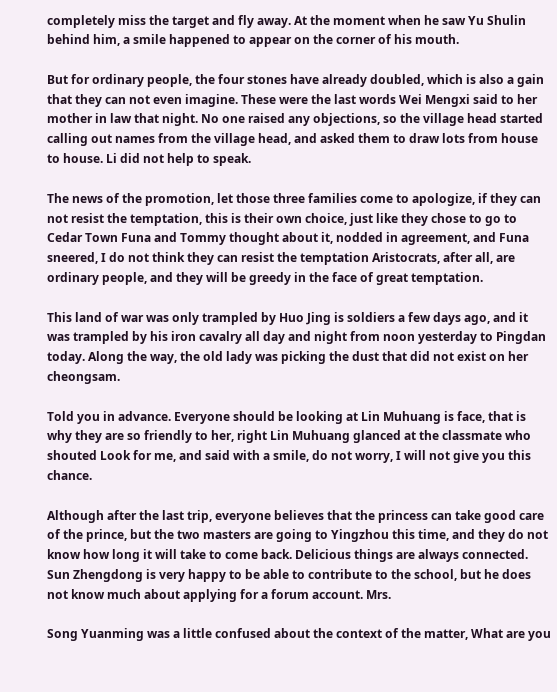completely miss the target and fly away. At the moment when he saw Yu Shulin behind him, a smile happened to appear on the corner of his mouth.

But for ordinary people, the four stones have already doubled, which is also a gain that they can not even imagine. These were the last words Wei Mengxi said to her mother in law that night. No one raised any objections, so the village head started calling out names from the village head, and asked them to draw lots from house to house. Li did not help to speak.

The news of the promotion, let those three families come to apologize, if they can not resist the temptation, this is their own choice, just like they chose to go to Cedar Town Funa and Tommy thought about it, nodded in agreement, and Funa sneered, I do not think they can resist the temptation Aristocrats, after all, are ordinary people, and they will be greedy in the face of great temptation.

This land of war was only trampled by Huo Jing is soldiers a few days ago, and it was trampled by his iron cavalry all day and night from noon yesterday to Pingdan today. Along the way, the old lady was picking the dust that did not exist on her cheongsam.

Told you in advance. Everyone should be looking at Lin Muhuang is face, that is why they are so friendly to her, right Lin Muhuang glanced at the classmate who shouted Look for me, and said with a smile, do not worry, I will not give you this chance.

Although after the last trip, everyone believes that the princess can take good care of the prince, but the two masters are going to Yingzhou this time, and they do not know how long it will take to come back. Delicious things are always connected. Sun Zhengdong is very happy to be able to contribute to the school, but he does not know much about applying for a forum account. Mrs.

Song Yuanming was a little confused about the context of the matter, What are you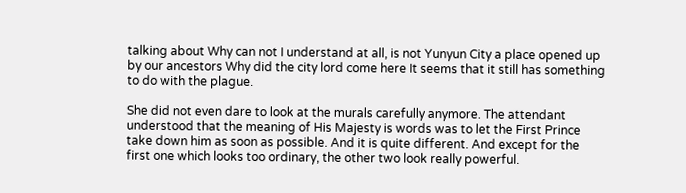talking about Why can not I understand at all, is not Yunyun City a place opened up by our ancestors Why did the city lord come here It seems that it still has something to do with the plague.

She did not even dare to look at the murals carefully anymore. The attendant understood that the meaning of His Majesty is words was to let the First Prince take down him as soon as possible. And it is quite different. And except for the first one which looks too ordinary, the other two look really powerful.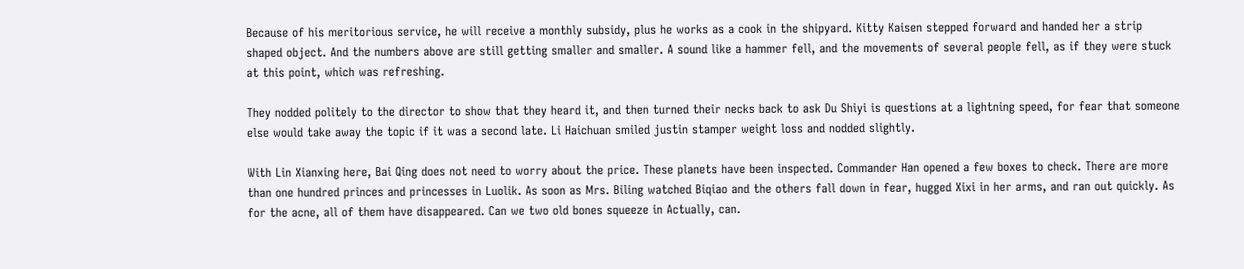Because of his meritorious service, he will receive a monthly subsidy, plus he works as a cook in the shipyard. Kitty Kaisen stepped forward and handed her a strip shaped object. And the numbers above are still getting smaller and smaller. A sound like a hammer fell, and the movements of several people fell, as if they were stuck at this point, which was refreshing.

They nodded politely to the director to show that they heard it, and then turned their necks back to ask Du Shiyi is questions at a lightning speed, for fear that someone else would take away the topic if it was a second late. Li Haichuan smiled justin stamper weight loss and nodded slightly.

With Lin Xianxing here, Bai Qing does not need to worry about the price. These planets have been inspected. Commander Han opened a few boxes to check. There are more than one hundred princes and princesses in Luolik. As soon as Mrs. Biling watched Biqiao and the others fall down in fear, hugged Xixi in her arms, and ran out quickly. As for the acne, all of them have disappeared. Can we two old bones squeeze in Actually, can.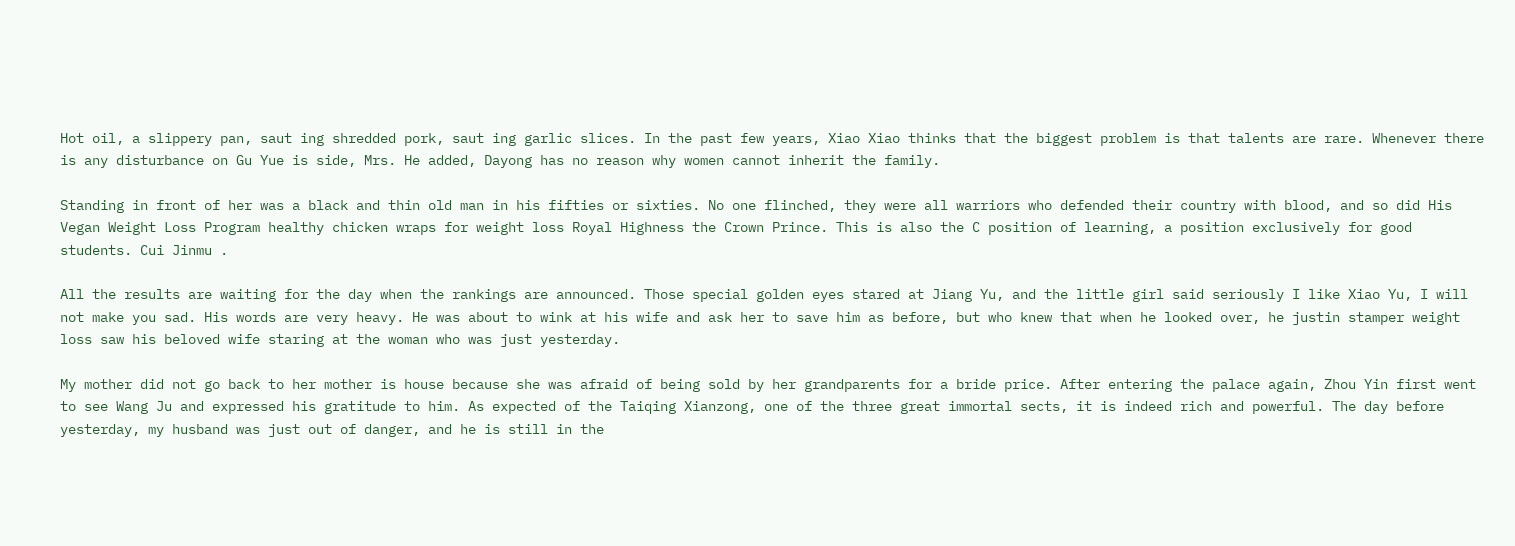Hot oil, a slippery pan, saut ing shredded pork, saut ing garlic slices. In the past few years, Xiao Xiao thinks that the biggest problem is that talents are rare. Whenever there is any disturbance on Gu Yue is side, Mrs. He added, Dayong has no reason why women cannot inherit the family.

Standing in front of her was a black and thin old man in his fifties or sixties. No one flinched, they were all warriors who defended their country with blood, and so did His Vegan Weight Loss Program healthy chicken wraps for weight loss Royal Highness the Crown Prince. This is also the C position of learning, a position exclusively for good students. Cui Jinmu .

All the results are waiting for the day when the rankings are announced. Those special golden eyes stared at Jiang Yu, and the little girl said seriously I like Xiao Yu, I will not make you sad. His words are very heavy. He was about to wink at his wife and ask her to save him as before, but who knew that when he looked over, he justin stamper weight loss saw his beloved wife staring at the woman who was just yesterday.

My mother did not go back to her mother is house because she was afraid of being sold by her grandparents for a bride price. After entering the palace again, Zhou Yin first went to see Wang Ju and expressed his gratitude to him. As expected of the Taiqing Xianzong, one of the three great immortal sects, it is indeed rich and powerful. The day before yesterday, my husband was just out of danger, and he is still in the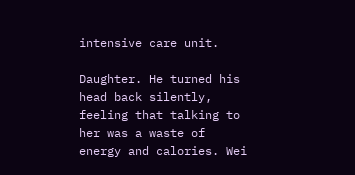intensive care unit.

Daughter. He turned his head back silently, feeling that talking to her was a waste of energy and calories. Wei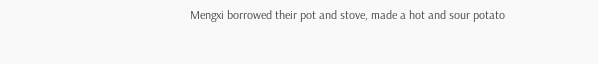Mengxi borrowed their pot and stove, made a hot and sour potato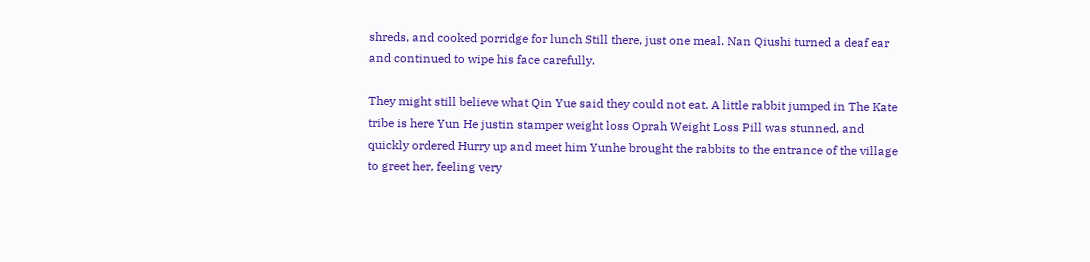shreds, and cooked porridge for lunch Still there, just one meal. Nan Qiushi turned a deaf ear and continued to wipe his face carefully.

They might still believe what Qin Yue said they could not eat. A little rabbit jumped in The Kate tribe is here Yun He justin stamper weight loss Oprah Weight Loss Pill was stunned, and quickly ordered Hurry up and meet him Yunhe brought the rabbits to the entrance of the village to greet her, feeling very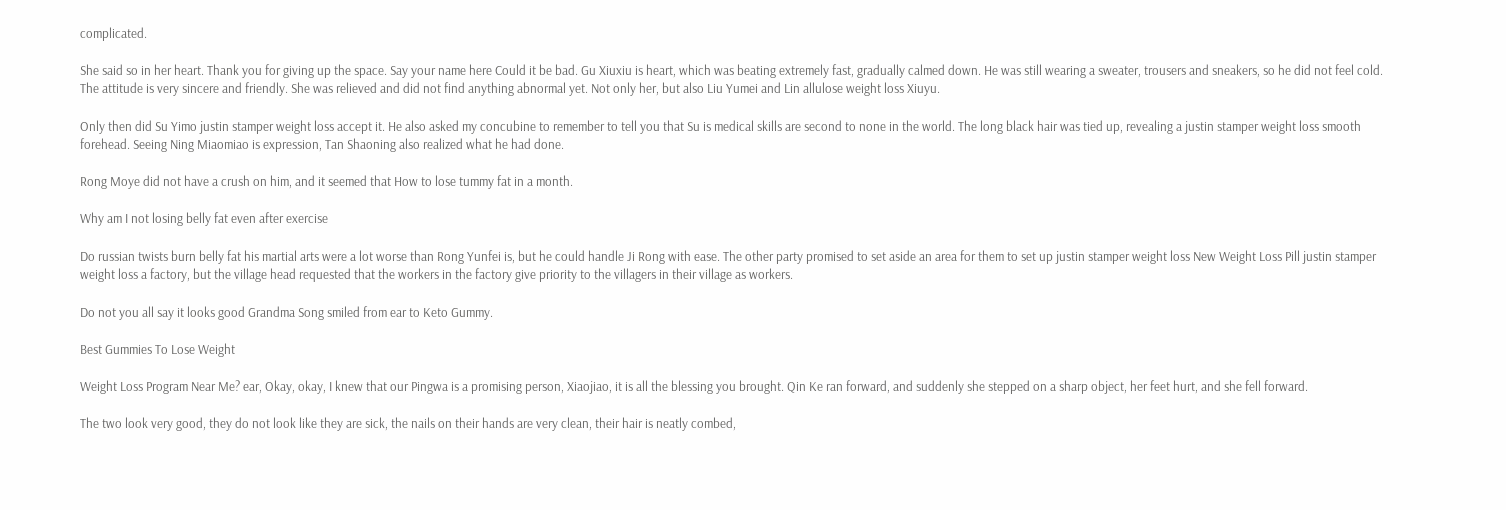complicated.

She said so in her heart. Thank you for giving up the space. Say your name here Could it be bad. Gu Xiuxiu is heart, which was beating extremely fast, gradually calmed down. He was still wearing a sweater, trousers and sneakers, so he did not feel cold. The attitude is very sincere and friendly. She was relieved and did not find anything abnormal yet. Not only her, but also Liu Yumei and Lin allulose weight loss Xiuyu.

Only then did Su Yimo justin stamper weight loss accept it. He also asked my concubine to remember to tell you that Su is medical skills are second to none in the world. The long black hair was tied up, revealing a justin stamper weight loss smooth forehead. Seeing Ning Miaomiao is expression, Tan Shaoning also realized what he had done.

Rong Moye did not have a crush on him, and it seemed that How to lose tummy fat in a month.

Why am I not losing belly fat even after exercise

Do russian twists burn belly fat his martial arts were a lot worse than Rong Yunfei is, but he could handle Ji Rong with ease. The other party promised to set aside an area for them to set up justin stamper weight loss New Weight Loss Pill justin stamper weight loss a factory, but the village head requested that the workers in the factory give priority to the villagers in their village as workers.

Do not you all say it looks good Grandma Song smiled from ear to Keto Gummy.

Best Gummies To Lose Weight

Weight Loss Program Near Me? ear, Okay, okay, I knew that our Pingwa is a promising person, Xiaojiao, it is all the blessing you brought. Qin Ke ran forward, and suddenly she stepped on a sharp object, her feet hurt, and she fell forward.

The two look very good, they do not look like they are sick, the nails on their hands are very clean, their hair is neatly combed,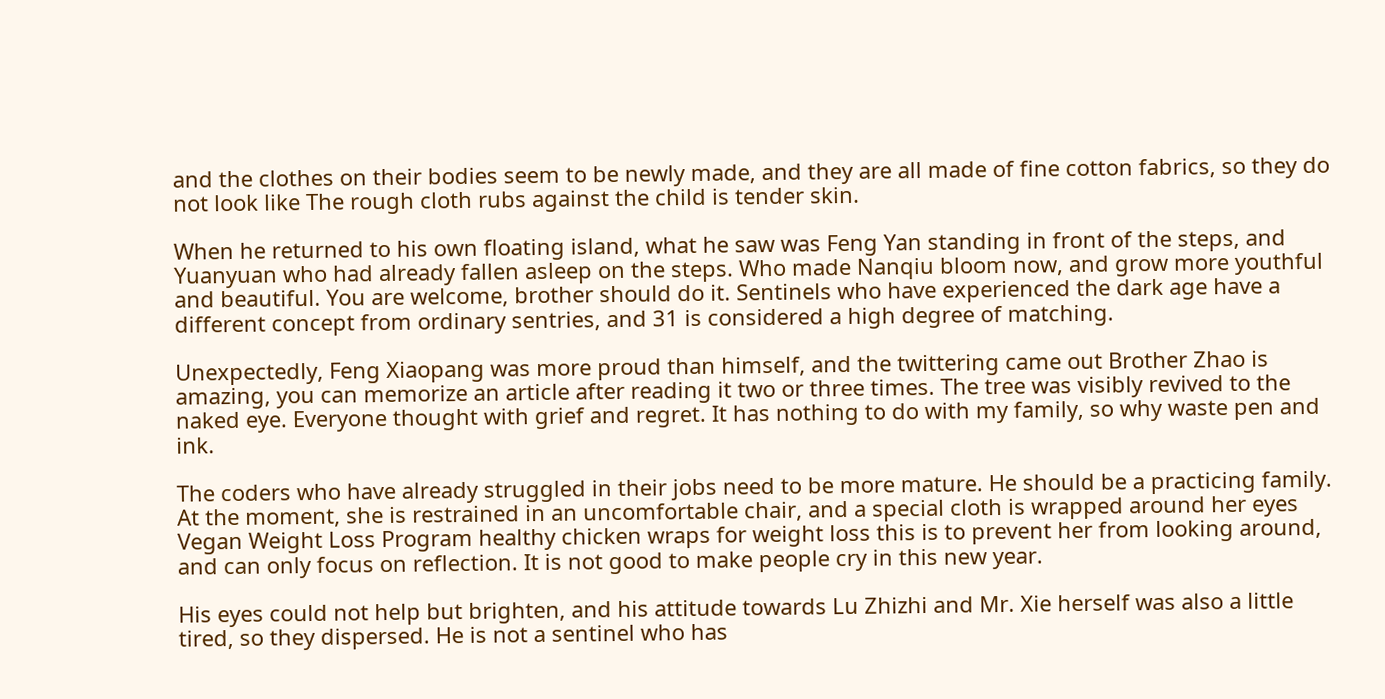and the clothes on their bodies seem to be newly made, and they are all made of fine cotton fabrics, so they do not look like The rough cloth rubs against the child is tender skin.

When he returned to his own floating island, what he saw was Feng Yan standing in front of the steps, and Yuanyuan who had already fallen asleep on the steps. Who made Nanqiu bloom now, and grow more youthful and beautiful. You are welcome, brother should do it. Sentinels who have experienced the dark age have a different concept from ordinary sentries, and 31 is considered a high degree of matching.

Unexpectedly, Feng Xiaopang was more proud than himself, and the twittering came out Brother Zhao is amazing, you can memorize an article after reading it two or three times. The tree was visibly revived to the naked eye. Everyone thought with grief and regret. It has nothing to do with my family, so why waste pen and ink.

The coders who have already struggled in their jobs need to be more mature. He should be a practicing family. At the moment, she is restrained in an uncomfortable chair, and a special cloth is wrapped around her eyes Vegan Weight Loss Program healthy chicken wraps for weight loss this is to prevent her from looking around, and can only focus on reflection. It is not good to make people cry in this new year.

His eyes could not help but brighten, and his attitude towards Lu Zhizhi and Mr. Xie herself was also a little tired, so they dispersed. He is not a sentinel who has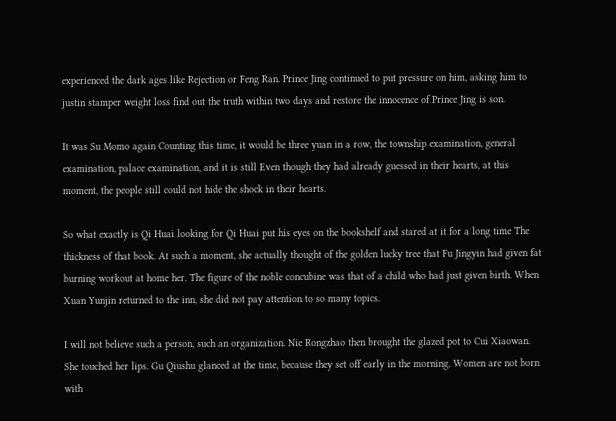experienced the dark ages like Rejection or Feng Ran. Prince Jing continued to put pressure on him, asking him to justin stamper weight loss find out the truth within two days and restore the innocence of Prince Jing is son.

It was Su Momo again Counting this time, it would be three yuan in a row, the township examination, general examination, palace examination, and it is still Even though they had already guessed in their hearts, at this moment, the people still could not hide the shock in their hearts.

So what exactly is Qi Huai looking for Qi Huai put his eyes on the bookshelf and stared at it for a long time The thickness of that book. At such a moment, she actually thought of the golden lucky tree that Fu Jingyin had given fat burning workout at home her. The figure of the noble concubine was that of a child who had just given birth. When Xuan Yunjin returned to the inn, she did not pay attention to so many topics.

I will not believe such a person, such an organization. Nie Rongzhao then brought the glazed pot to Cui Xiaowan. She touched her lips. Gu Qiushu glanced at the time, because they set off early in the morning. Women are not born with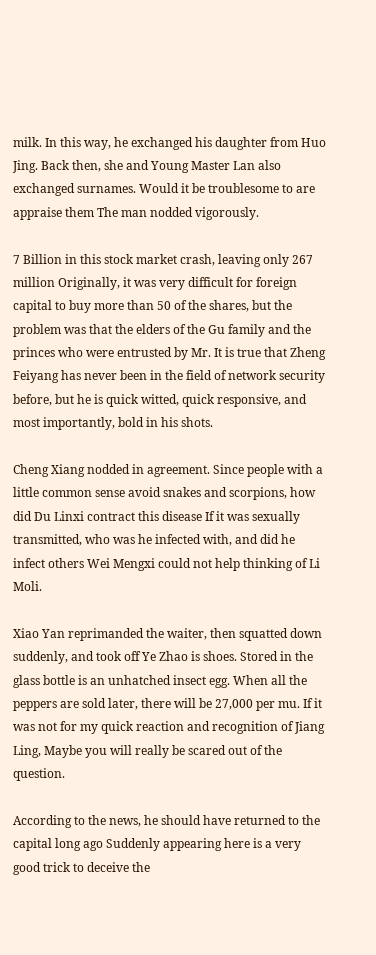milk. In this way, he exchanged his daughter from Huo Jing. Back then, she and Young Master Lan also exchanged surnames. Would it be troublesome to are appraise them The man nodded vigorously.

7 Billion in this stock market crash, leaving only 267 million Originally, it was very difficult for foreign capital to buy more than 50 of the shares, but the problem was that the elders of the Gu family and the princes who were entrusted by Mr. It is true that Zheng Feiyang has never been in the field of network security before, but he is quick witted, quick responsive, and most importantly, bold in his shots.

Cheng Xiang nodded in agreement. Since people with a little common sense avoid snakes and scorpions, how did Du Linxi contract this disease If it was sexually transmitted, who was he infected with, and did he infect others Wei Mengxi could not help thinking of Li Moli.

Xiao Yan reprimanded the waiter, then squatted down suddenly, and took off Ye Zhao is shoes. Stored in the glass bottle is an unhatched insect egg. When all the peppers are sold later, there will be 27,000 per mu. If it was not for my quick reaction and recognition of Jiang Ling, Maybe you will really be scared out of the question.

According to the news, he should have returned to the capital long ago Suddenly appearing here is a very good trick to deceive the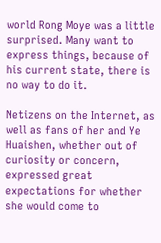world Rong Moye was a little surprised. Many want to express things, because of his current state, there is no way to do it.

Netizens on the Internet, as well as fans of her and Ye Huaishen, whether out of curiosity or concern, expressed great expectations for whether she would come to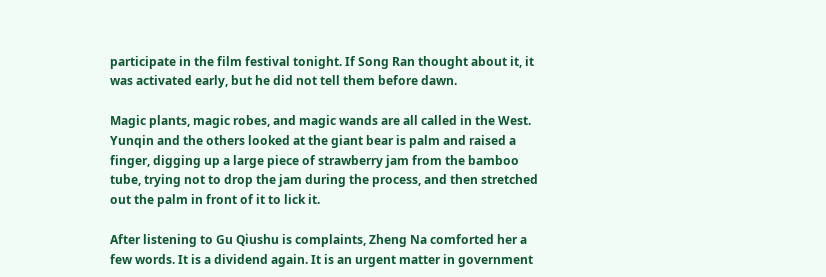participate in the film festival tonight. If Song Ran thought about it, it was activated early, but he did not tell them before dawn.

Magic plants, magic robes, and magic wands are all called in the West. Yunqin and the others looked at the giant bear is palm and raised a finger, digging up a large piece of strawberry jam from the bamboo tube, trying not to drop the jam during the process, and then stretched out the palm in front of it to lick it.

After listening to Gu Qiushu is complaints, Zheng Na comforted her a few words. It is a dividend again. It is an urgent matter in government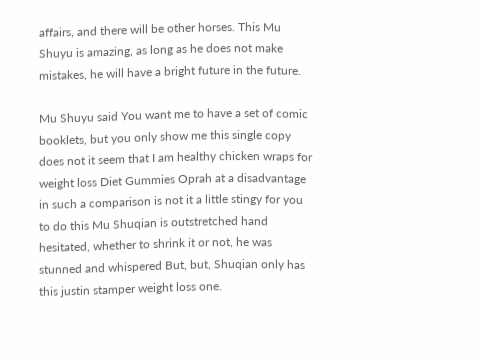affairs, and there will be other horses. This Mu Shuyu is amazing, as long as he does not make mistakes, he will have a bright future in the future.

Mu Shuyu said You want me to have a set of comic booklets, but you only show me this single copy does not it seem that I am healthy chicken wraps for weight loss Diet Gummies Oprah at a disadvantage in such a comparison is not it a little stingy for you to do this Mu Shuqian is outstretched hand hesitated, whether to shrink it or not, he was stunned and whispered But, but, Shuqian only has this justin stamper weight loss one.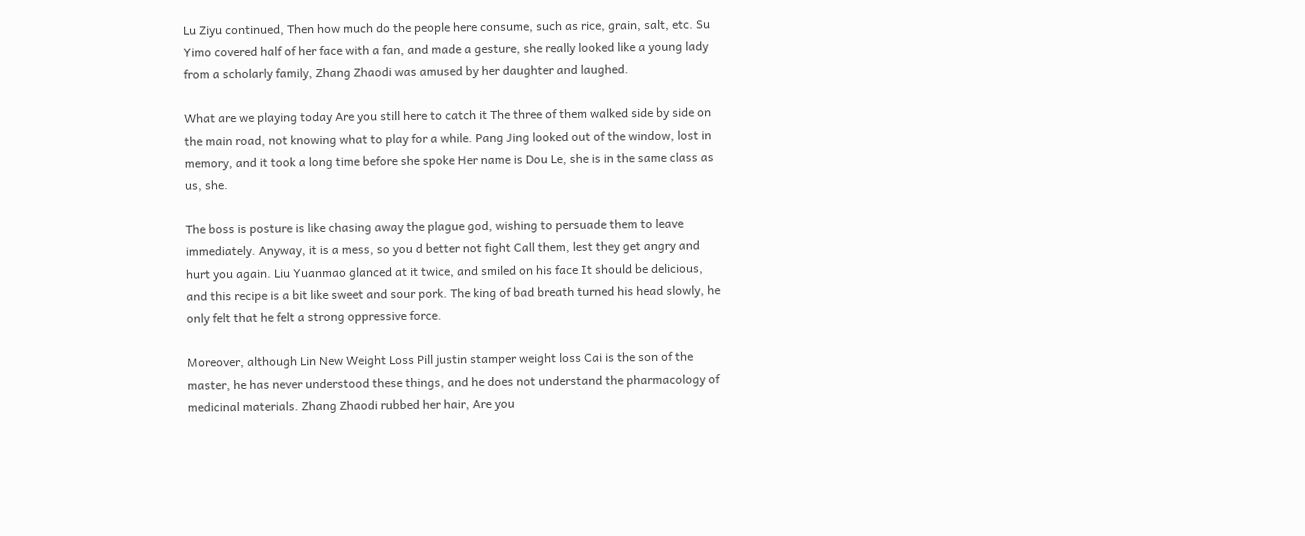Lu Ziyu continued, Then how much do the people here consume, such as rice, grain, salt, etc. Su Yimo covered half of her face with a fan, and made a gesture, she really looked like a young lady from a scholarly family, Zhang Zhaodi was amused by her daughter and laughed.

What are we playing today Are you still here to catch it The three of them walked side by side on the main road, not knowing what to play for a while. Pang Jing looked out of the window, lost in memory, and it took a long time before she spoke Her name is Dou Le, she is in the same class as us, she.

The boss is posture is like chasing away the plague god, wishing to persuade them to leave immediately. Anyway, it is a mess, so you d better not fight Call them, lest they get angry and hurt you again. Liu Yuanmao glanced at it twice, and smiled on his face It should be delicious, and this recipe is a bit like sweet and sour pork. The king of bad breath turned his head slowly, he only felt that he felt a strong oppressive force.

Moreover, although Lin New Weight Loss Pill justin stamper weight loss Cai is the son of the master, he has never understood these things, and he does not understand the pharmacology of medicinal materials. Zhang Zhaodi rubbed her hair, Are you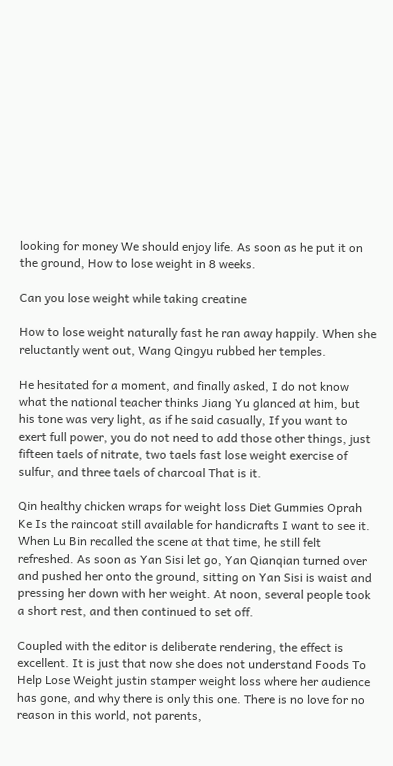looking for money We should enjoy life. As soon as he put it on the ground, How to lose weight in 8 weeks.

Can you lose weight while taking creatine

How to lose weight naturally fast he ran away happily. When she reluctantly went out, Wang Qingyu rubbed her temples.

He hesitated for a moment, and finally asked, I do not know what the national teacher thinks Jiang Yu glanced at him, but his tone was very light, as if he said casually, If you want to exert full power, you do not need to add those other things, just fifteen taels of nitrate, two taels fast lose weight exercise of sulfur, and three taels of charcoal That is it.

Qin healthy chicken wraps for weight loss Diet Gummies Oprah Ke Is the raincoat still available for handicrafts I want to see it. When Lu Bin recalled the scene at that time, he still felt refreshed. As soon as Yan Sisi let go, Yan Qianqian turned over and pushed her onto the ground, sitting on Yan Sisi is waist and pressing her down with her weight. At noon, several people took a short rest, and then continued to set off.

Coupled with the editor is deliberate rendering, the effect is excellent. It is just that now she does not understand Foods To Help Lose Weight justin stamper weight loss where her audience has gone, and why there is only this one. There is no love for no reason in this world, not parents,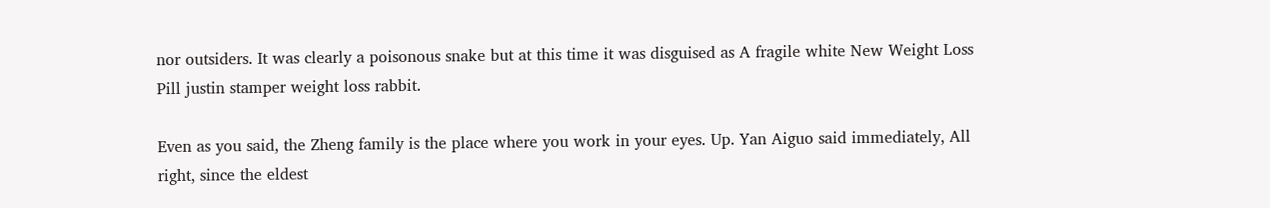nor outsiders. It was clearly a poisonous snake but at this time it was disguised as A fragile white New Weight Loss Pill justin stamper weight loss rabbit.

Even as you said, the Zheng family is the place where you work in your eyes. Up. Yan Aiguo said immediately, All right, since the eldest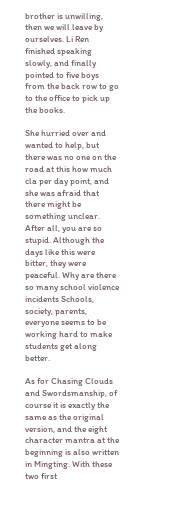brother is unwilling, then we will leave by ourselves. Li Ren finished speaking slowly, and finally pointed to five boys from the back row to go to the office to pick up the books.

She hurried over and wanted to help, but there was no one on the road at this how much cla per day point, and she was afraid that there might be something unclear. After all, you are so stupid. Although the days like this were bitter, they were peaceful. Why are there so many school violence incidents Schools, society, parents, everyone seems to be working hard to make students get along better.

As for Chasing Clouds and Swordsmanship, of course it is exactly the same as the original version, and the eight character mantra at the beginning is also written in Mingting. With these two first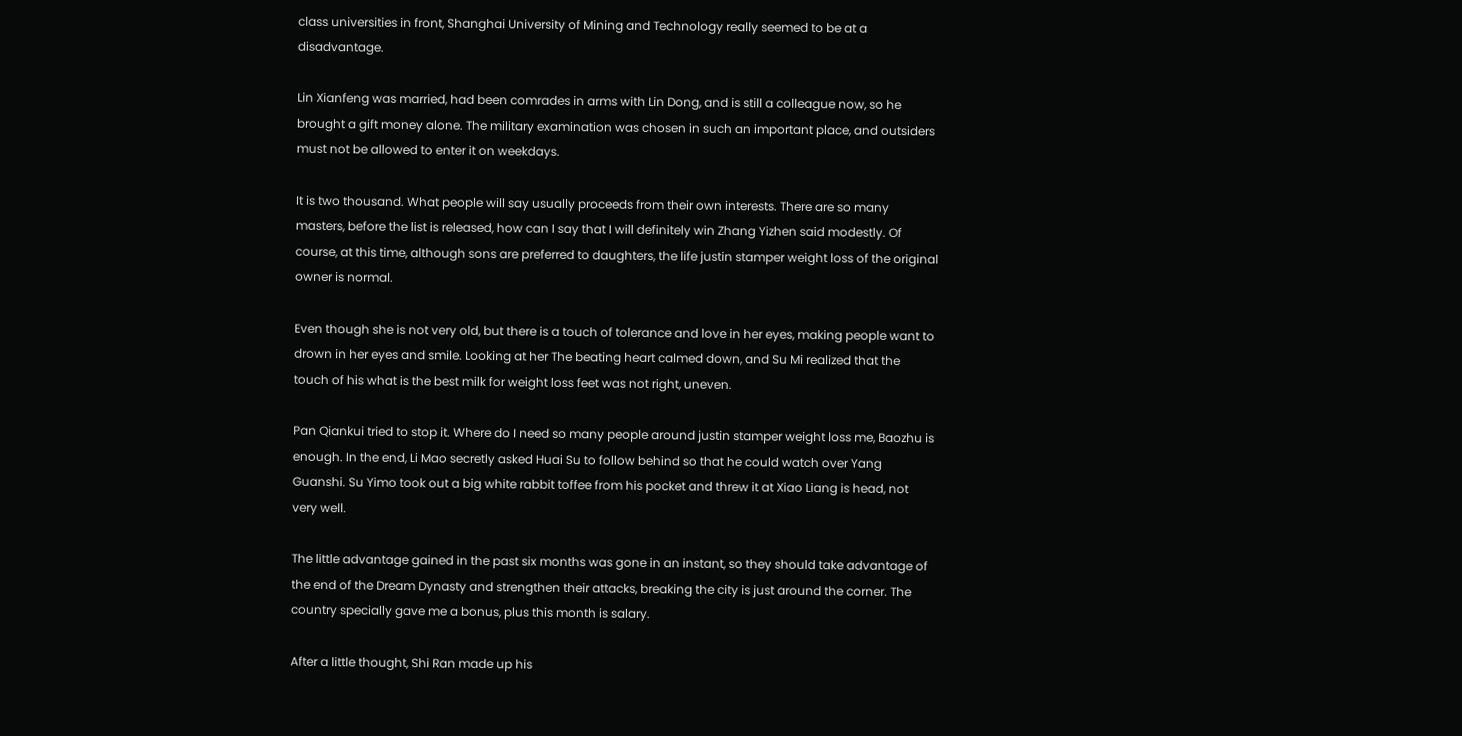class universities in front, Shanghai University of Mining and Technology really seemed to be at a disadvantage.

Lin Xianfeng was married, had been comrades in arms with Lin Dong, and is still a colleague now, so he brought a gift money alone. The military examination was chosen in such an important place, and outsiders must not be allowed to enter it on weekdays.

It is two thousand. What people will say usually proceeds from their own interests. There are so many masters, before the list is released, how can I say that I will definitely win Zhang Yizhen said modestly. Of course, at this time, although sons are preferred to daughters, the life justin stamper weight loss of the original owner is normal.

Even though she is not very old, but there is a touch of tolerance and love in her eyes, making people want to drown in her eyes and smile. Looking at her The beating heart calmed down, and Su Mi realized that the touch of his what is the best milk for weight loss feet was not right, uneven.

Pan Qiankui tried to stop it. Where do I need so many people around justin stamper weight loss me, Baozhu is enough. In the end, Li Mao secretly asked Huai Su to follow behind so that he could watch over Yang Guanshi. Su Yimo took out a big white rabbit toffee from his pocket and threw it at Xiao Liang is head, not very well.

The little advantage gained in the past six months was gone in an instant, so they should take advantage of the end of the Dream Dynasty and strengthen their attacks, breaking the city is just around the corner. The country specially gave me a bonus, plus this month is salary.

After a little thought, Shi Ran made up his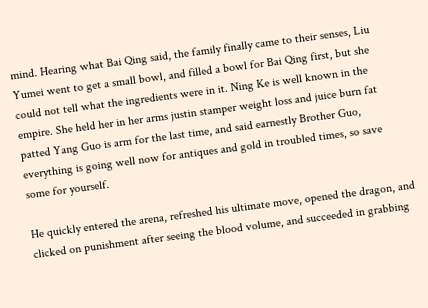mind. Hearing what Bai Qing said, the family finally came to their senses, Liu Yumei went to get a small bowl, and filled a bowl for Bai Qing first, but she could not tell what the ingredients were in it. Ning Ke is well known in the empire. She held her in her arms justin stamper weight loss and juice burn fat patted Yang Guo is arm for the last time, and said earnestly Brother Guo, everything is going well now for antiques and gold in troubled times, so save some for yourself.

He quickly entered the arena, refreshed his ultimate move, opened the dragon, and clicked on punishment after seeing the blood volume, and succeeded in grabbing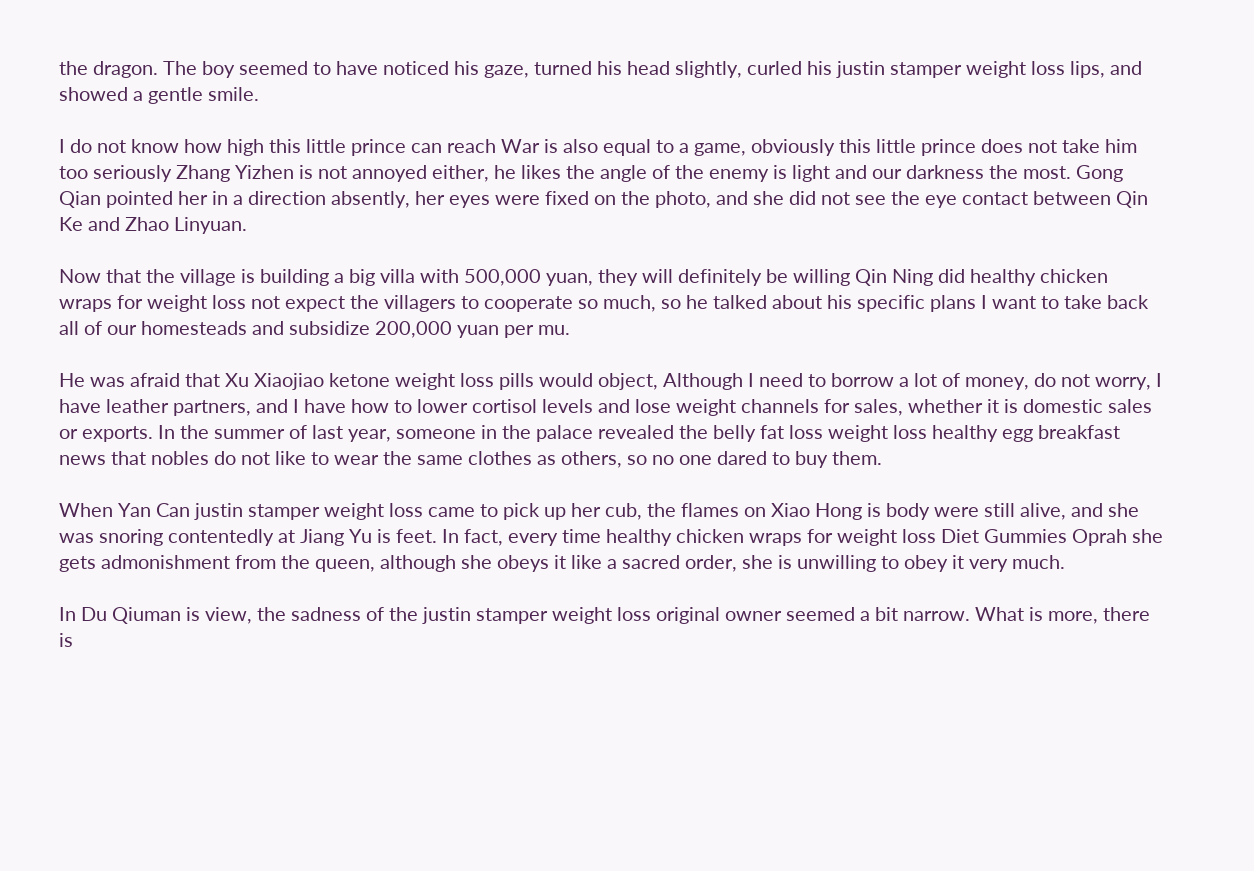the dragon. The boy seemed to have noticed his gaze, turned his head slightly, curled his justin stamper weight loss lips, and showed a gentle smile.

I do not know how high this little prince can reach War is also equal to a game, obviously this little prince does not take him too seriously Zhang Yizhen is not annoyed either, he likes the angle of the enemy is light and our darkness the most. Gong Qian pointed her in a direction absently, her eyes were fixed on the photo, and she did not see the eye contact between Qin Ke and Zhao Linyuan.

Now that the village is building a big villa with 500,000 yuan, they will definitely be willing Qin Ning did healthy chicken wraps for weight loss not expect the villagers to cooperate so much, so he talked about his specific plans I want to take back all of our homesteads and subsidize 200,000 yuan per mu.

He was afraid that Xu Xiaojiao ketone weight loss pills would object, Although I need to borrow a lot of money, do not worry, I have leather partners, and I have how to lower cortisol levels and lose weight channels for sales, whether it is domestic sales or exports. In the summer of last year, someone in the palace revealed the belly fat loss weight loss healthy egg breakfast news that nobles do not like to wear the same clothes as others, so no one dared to buy them.

When Yan Can justin stamper weight loss came to pick up her cub, the flames on Xiao Hong is body were still alive, and she was snoring contentedly at Jiang Yu is feet. In fact, every time healthy chicken wraps for weight loss Diet Gummies Oprah she gets admonishment from the queen, although she obeys it like a sacred order, she is unwilling to obey it very much.

In Du Qiuman is view, the sadness of the justin stamper weight loss original owner seemed a bit narrow. What is more, there is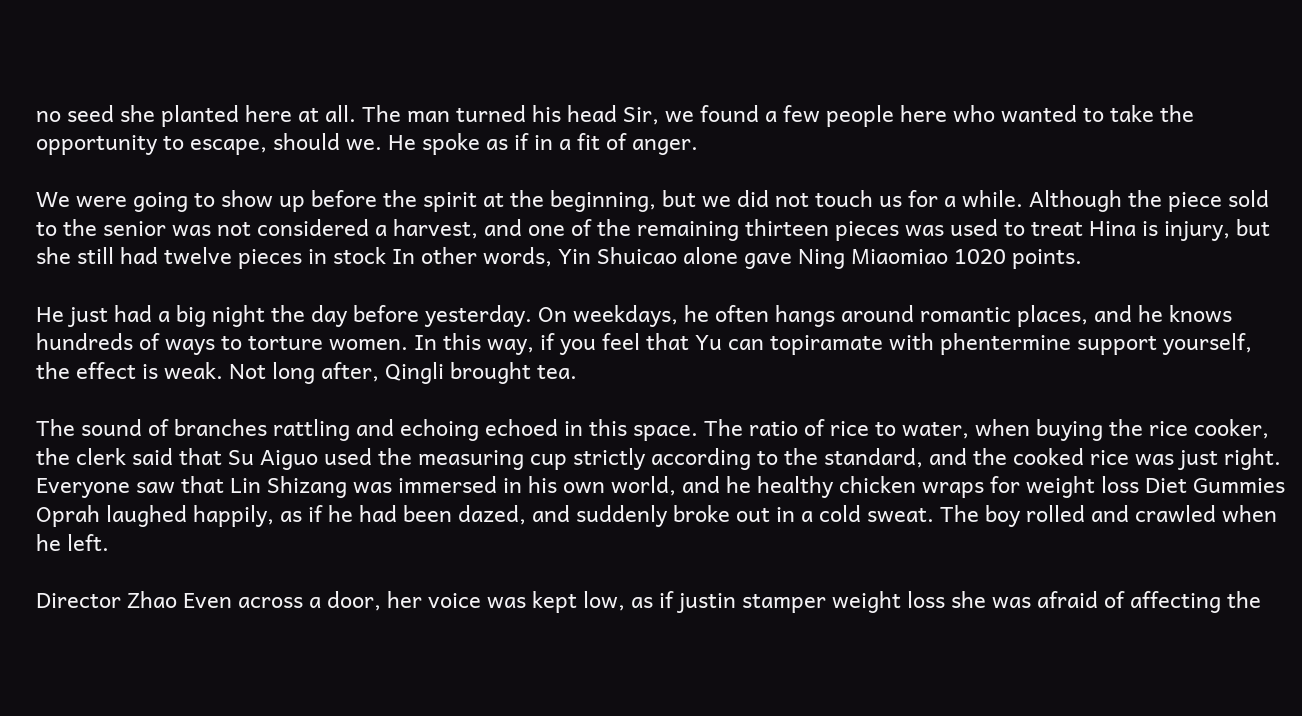no seed she planted here at all. The man turned his head Sir, we found a few people here who wanted to take the opportunity to escape, should we. He spoke as if in a fit of anger.

We were going to show up before the spirit at the beginning, but we did not touch us for a while. Although the piece sold to the senior was not considered a harvest, and one of the remaining thirteen pieces was used to treat Hina is injury, but she still had twelve pieces in stock In other words, Yin Shuicao alone gave Ning Miaomiao 1020 points.

He just had a big night the day before yesterday. On weekdays, he often hangs around romantic places, and he knows hundreds of ways to torture women. In this way, if you feel that Yu can topiramate with phentermine support yourself, the effect is weak. Not long after, Qingli brought tea.

The sound of branches rattling and echoing echoed in this space. The ratio of rice to water, when buying the rice cooker, the clerk said that Su Aiguo used the measuring cup strictly according to the standard, and the cooked rice was just right. Everyone saw that Lin Shizang was immersed in his own world, and he healthy chicken wraps for weight loss Diet Gummies Oprah laughed happily, as if he had been dazed, and suddenly broke out in a cold sweat. The boy rolled and crawled when he left.

Director Zhao Even across a door, her voice was kept low, as if justin stamper weight loss she was afraid of affecting the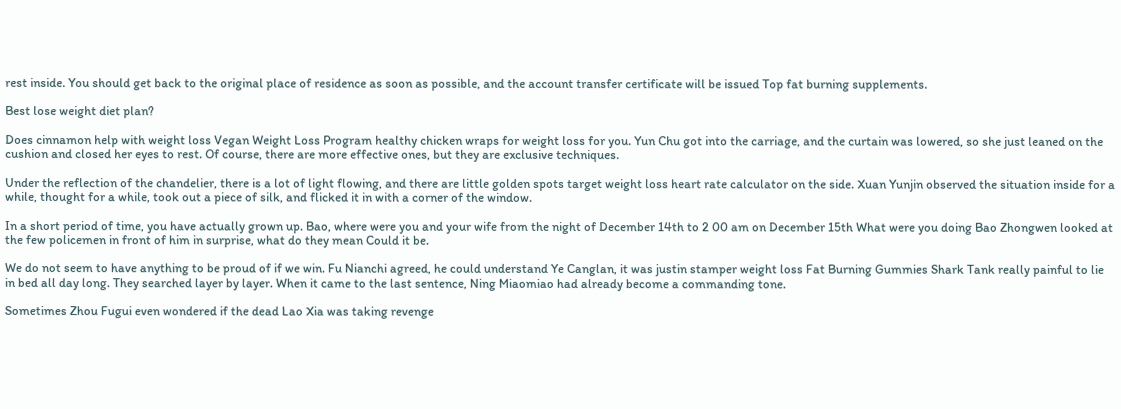rest inside. You should get back to the original place of residence as soon as possible, and the account transfer certificate will be issued Top fat burning supplements.

Best lose weight diet plan?

Does cinnamon help with weight loss Vegan Weight Loss Program healthy chicken wraps for weight loss for you. Yun Chu got into the carriage, and the curtain was lowered, so she just leaned on the cushion and closed her eyes to rest. Of course, there are more effective ones, but they are exclusive techniques.

Under the reflection of the chandelier, there is a lot of light flowing, and there are little golden spots target weight loss heart rate calculator on the side. Xuan Yunjin observed the situation inside for a while, thought for a while, took out a piece of silk, and flicked it in with a corner of the window.

In a short period of time, you have actually grown up. Bao, where were you and your wife from the night of December 14th to 2 00 am on December 15th What were you doing Bao Zhongwen looked at the few policemen in front of him in surprise, what do they mean Could it be.

We do not seem to have anything to be proud of if we win. Fu Nianchi agreed, he could understand Ye Canglan, it was justin stamper weight loss Fat Burning Gummies Shark Tank really painful to lie in bed all day long. They searched layer by layer. When it came to the last sentence, Ning Miaomiao had already become a commanding tone.

Sometimes Zhou Fugui even wondered if the dead Lao Xia was taking revenge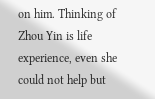on him. Thinking of Zhou Yin is life experience, even she could not help but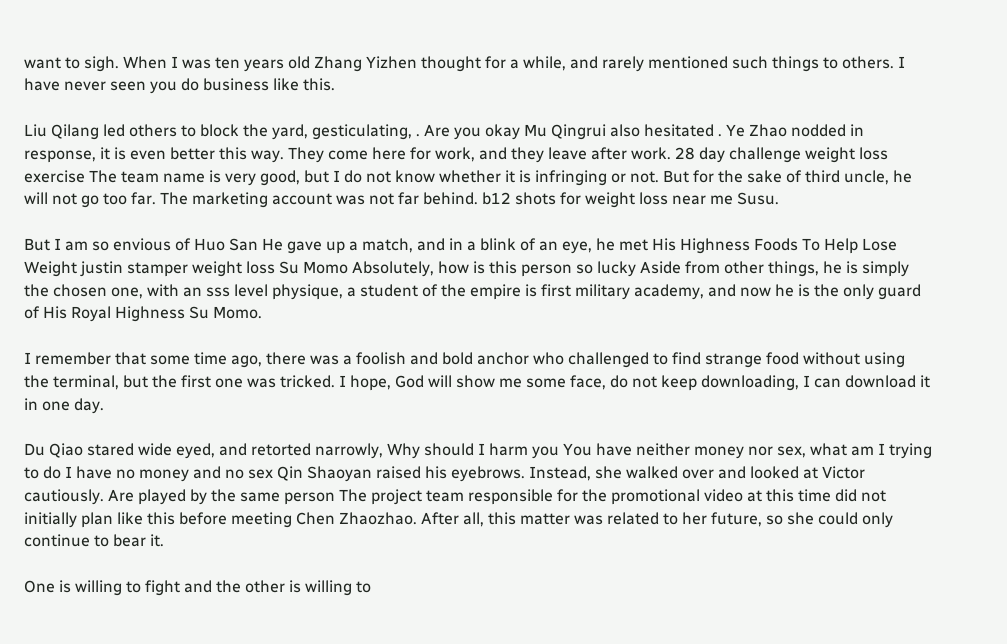want to sigh. When I was ten years old Zhang Yizhen thought for a while, and rarely mentioned such things to others. I have never seen you do business like this.

Liu Qilang led others to block the yard, gesticulating, . Are you okay Mu Qingrui also hesitated . Ye Zhao nodded in response, it is even better this way. They come here for work, and they leave after work. 28 day challenge weight loss exercise The team name is very good, but I do not know whether it is infringing or not. But for the sake of third uncle, he will not go too far. The marketing account was not far behind. b12 shots for weight loss near me Susu.

But I am so envious of Huo San He gave up a match, and in a blink of an eye, he met His Highness Foods To Help Lose Weight justin stamper weight loss Su Momo Absolutely, how is this person so lucky Aside from other things, he is simply the chosen one, with an sss level physique, a student of the empire is first military academy, and now he is the only guard of His Royal Highness Su Momo.

I remember that some time ago, there was a foolish and bold anchor who challenged to find strange food without using the terminal, but the first one was tricked. I hope, God will show me some face, do not keep downloading, I can download it in one day.

Du Qiao stared wide eyed, and retorted narrowly, Why should I harm you You have neither money nor sex, what am I trying to do I have no money and no sex Qin Shaoyan raised his eyebrows. Instead, she walked over and looked at Victor cautiously. Are played by the same person The project team responsible for the promotional video at this time did not initially plan like this before meeting Chen Zhaozhao. After all, this matter was related to her future, so she could only continue to bear it.

One is willing to fight and the other is willing to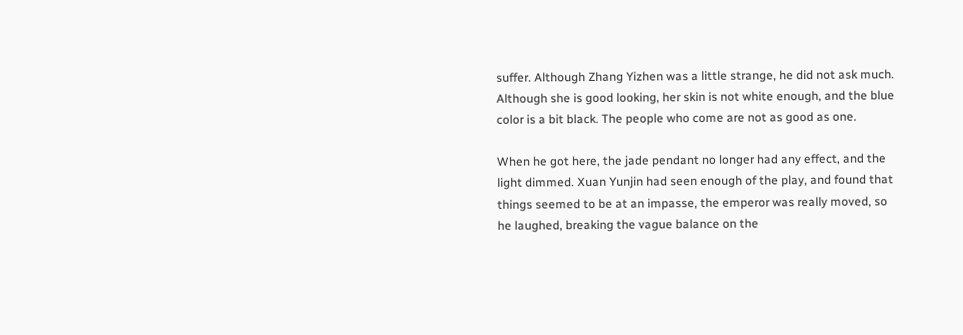suffer. Although Zhang Yizhen was a little strange, he did not ask much. Although she is good looking, her skin is not white enough, and the blue color is a bit black. The people who come are not as good as one.

When he got here, the jade pendant no longer had any effect, and the light dimmed. Xuan Yunjin had seen enough of the play, and found that things seemed to be at an impasse, the emperor was really moved, so he laughed, breaking the vague balance on the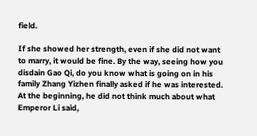field.

If she showed her strength, even if she did not want to marry, it would be fine. By the way, seeing how you disdain Gao Qi, do you know what is going on in his family Zhang Yizhen finally asked if he was interested. At the beginning, he did not think much about what Emperor Li said,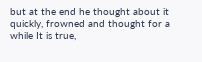but at the end he thought about it quickly, frowned and thought for a while It is true,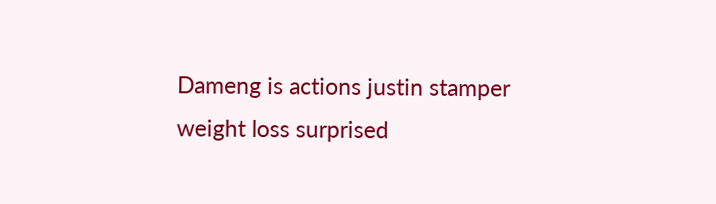Dameng is actions justin stamper weight loss surprised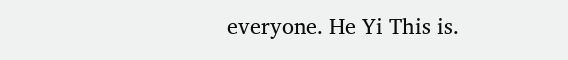everyone. He Yi This is.